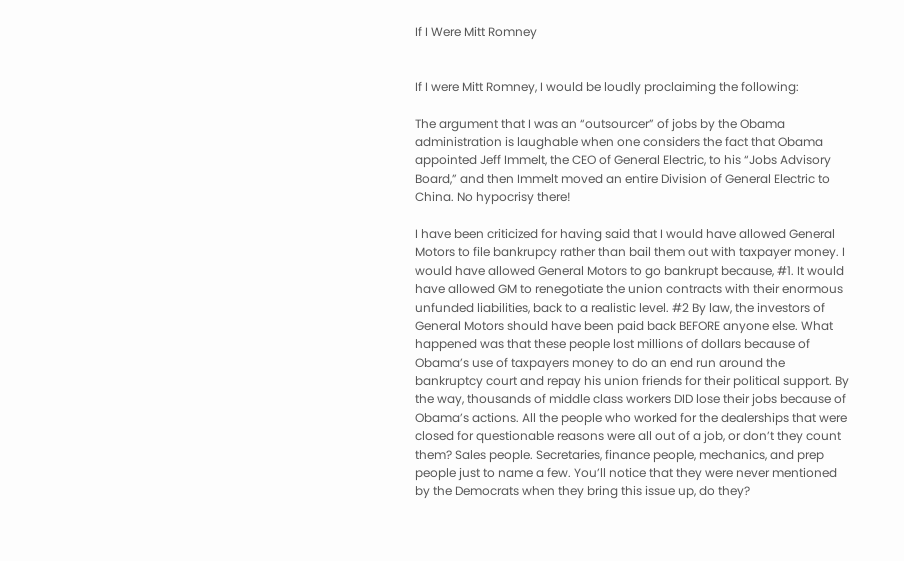If I Were Mitt Romney


If I were Mitt Romney, I would be loudly proclaiming the following:

The argument that I was an “outsourcer” of jobs by the Obama administration is laughable when one considers the fact that Obama appointed Jeff Immelt, the CEO of General Electric, to his “Jobs Advisory Board,” and then Immelt moved an entire Division of General Electric to China. No hypocrisy there!

I have been criticized for having said that I would have allowed General Motors to file bankrupcy rather than bail them out with taxpayer money. I would have allowed General Motors to go bankrupt because, #1. It would have allowed GM to renegotiate the union contracts with their enormous unfunded liabilities, back to a realistic level. #2 By law, the investors of General Motors should have been paid back BEFORE anyone else. What happened was that these people lost millions of dollars because of Obama’s use of taxpayers money to do an end run around the bankruptcy court and repay his union friends for their political support. By the way, thousands of middle class workers DID lose their jobs because of Obama’s actions. All the people who worked for the dealerships that were closed for questionable reasons were all out of a job, or don’t they count them? Sales people. Secretaries, finance people, mechanics, and prep people just to name a few. You’ll notice that they were never mentioned by the Democrats when they bring this issue up, do they?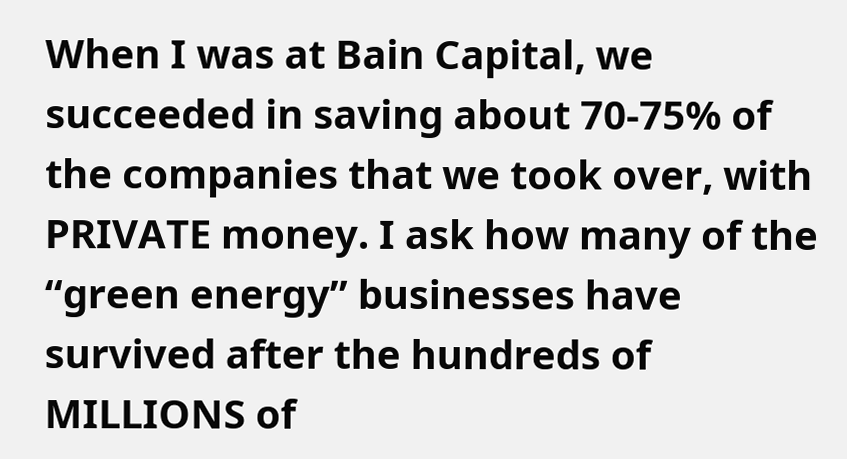When I was at Bain Capital, we succeeded in saving about 70-75% of the companies that we took over, with PRIVATE money. I ask how many of the “green energy” businesses have survived after the hundreds of MILLIONS of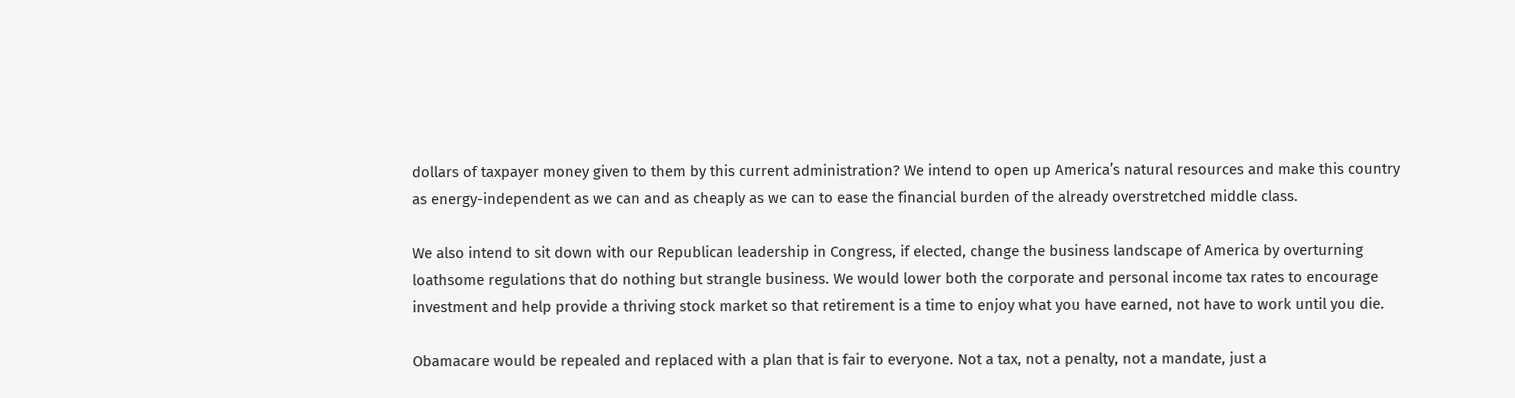dollars of taxpayer money given to them by this current administration? We intend to open up America’s natural resources and make this country as energy-independent as we can and as cheaply as we can to ease the financial burden of the already overstretched middle class.

We also intend to sit down with our Republican leadership in Congress, if elected, change the business landscape of America by overturning loathsome regulations that do nothing but strangle business. We would lower both the corporate and personal income tax rates to encourage investment and help provide a thriving stock market so that retirement is a time to enjoy what you have earned, not have to work until you die.

Obamacare would be repealed and replaced with a plan that is fair to everyone. Not a tax, not a penalty, not a mandate, just a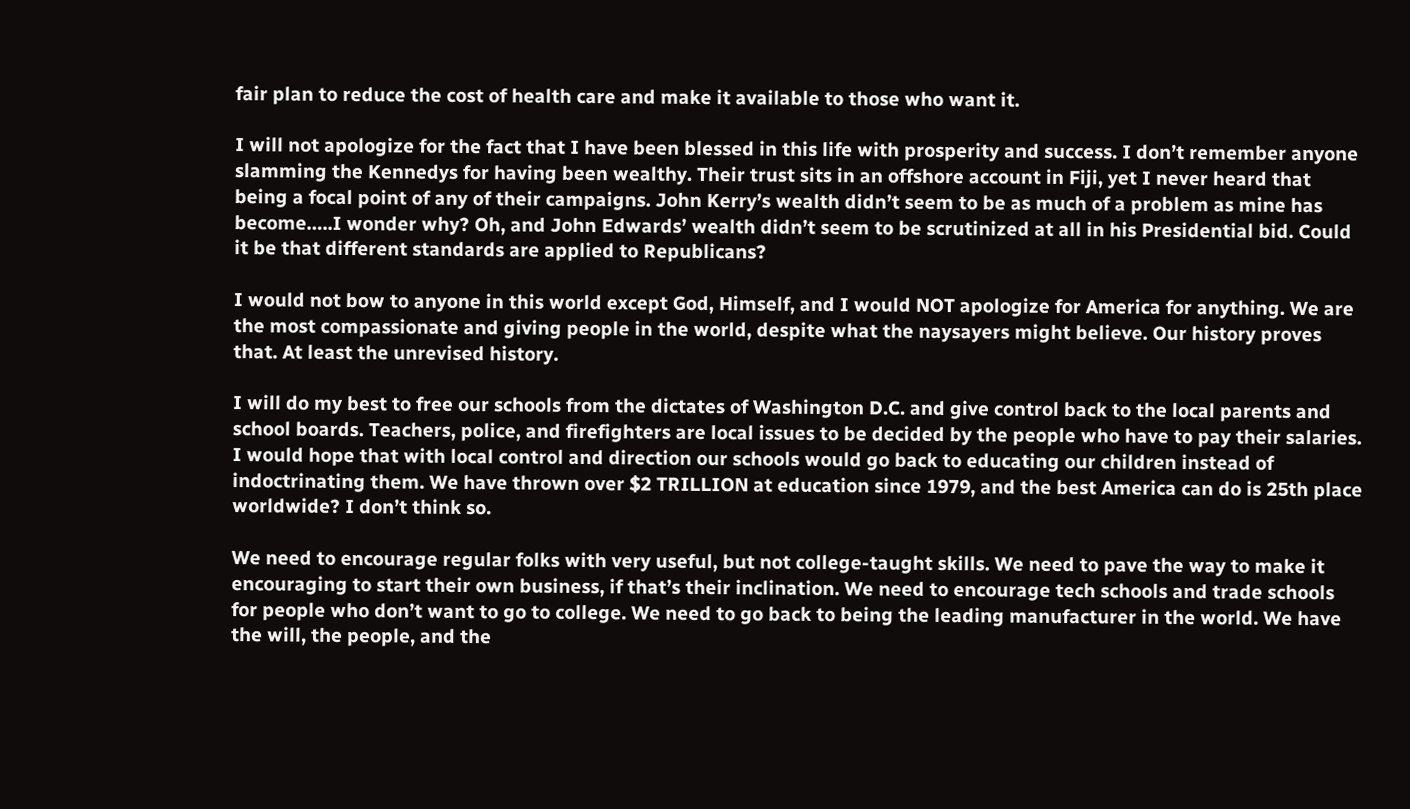fair plan to reduce the cost of health care and make it available to those who want it.

I will not apologize for the fact that I have been blessed in this life with prosperity and success. I don’t remember anyone slamming the Kennedys for having been wealthy. Their trust sits in an offshore account in Fiji, yet I never heard that being a focal point of any of their campaigns. John Kerry’s wealth didn’t seem to be as much of a problem as mine has become…..I wonder why? Oh, and John Edwards’ wealth didn’t seem to be scrutinized at all in his Presidential bid. Could it be that different standards are applied to Republicans?

I would not bow to anyone in this world except God, Himself, and I would NOT apologize for America for anything. We are the most compassionate and giving people in the world, despite what the naysayers might believe. Our history proves that. At least the unrevised history.

I will do my best to free our schools from the dictates of Washington D.C. and give control back to the local parents and school boards. Teachers, police, and firefighters are local issues to be decided by the people who have to pay their salaries. I would hope that with local control and direction our schools would go back to educating our children instead of indoctrinating them. We have thrown over $2 TRILLION at education since 1979, and the best America can do is 25th place worldwide? I don’t think so.

We need to encourage regular folks with very useful, but not college-taught skills. We need to pave the way to make it encouraging to start their own business, if that’s their inclination. We need to encourage tech schools and trade schools for people who don’t want to go to college. We need to go back to being the leading manufacturer in the world. We have the will, the people, and the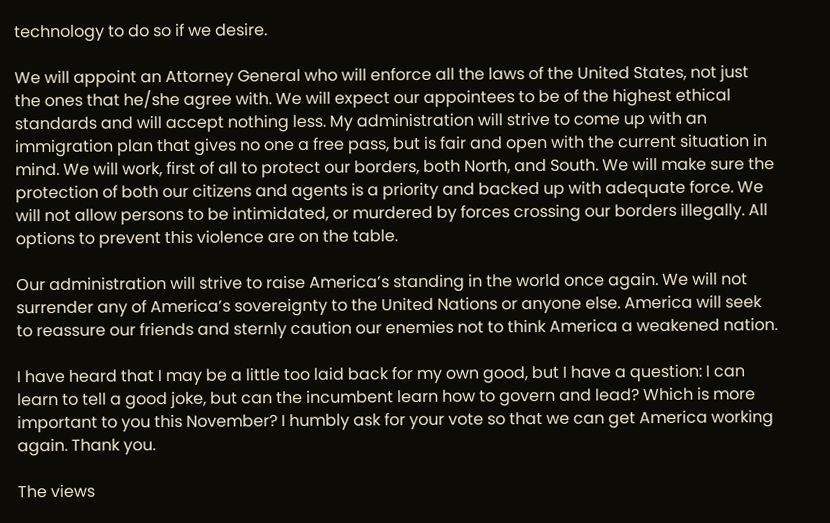technology to do so if we desire.

We will appoint an Attorney General who will enforce all the laws of the United States, not just the ones that he/she agree with. We will expect our appointees to be of the highest ethical standards and will accept nothing less. My administration will strive to come up with an immigration plan that gives no one a free pass, but is fair and open with the current situation in mind. We will work, first of all to protect our borders, both North, and South. We will make sure the protection of both our citizens and agents is a priority and backed up with adequate force. We will not allow persons to be intimidated, or murdered by forces crossing our borders illegally. All options to prevent this violence are on the table.

Our administration will strive to raise America’s standing in the world once again. We will not surrender any of America’s sovereignty to the United Nations or anyone else. America will seek to reassure our friends and sternly caution our enemies not to think America a weakened nation.

I have heard that I may be a little too laid back for my own good, but I have a question: I can learn to tell a good joke, but can the incumbent learn how to govern and lead? Which is more important to you this November? I humbly ask for your vote so that we can get America working again. Thank you.

The views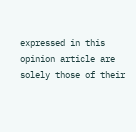expressed in this opinion article are solely those of their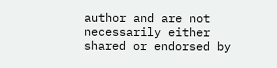author and are not necessarily either shared or endorsed by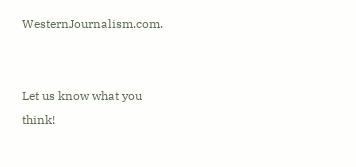WesternJournalism.com.


Let us know what you think!